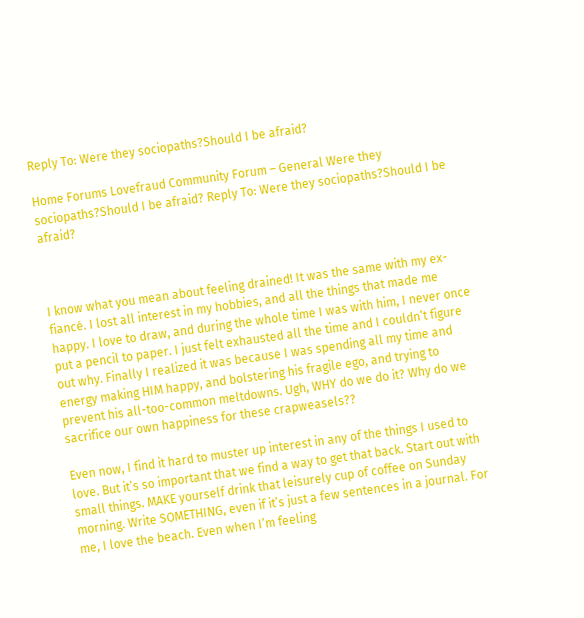Reply To: Were they sociopaths?Should I be afraid?

Home Forums Lovefraud Community Forum – General Were they sociopaths?Should I be afraid? Reply To: Were they sociopaths?Should I be afraid?



I know what you mean about feeling drained! It was the same with my ex-fiancé. I lost all interest in my hobbies, and all the things that made me happy. I love to draw, and during the whole time I was with him, I never once put a pencil to paper. I just felt exhausted all the time and I couldn’t figure out why. Finally I realized it was because I was spending all my time and energy making HIM happy, and bolstering his fragile ego, and trying to prevent his all-too-common meltdowns. Ugh, WHY do we do it? Why do we sacrifice our own happiness for these crapweasels??

Even now, I find it hard to muster up interest in any of the things I used to love. But it’s so important that we find a way to get that back. Start out with small things. MAKE yourself drink that leisurely cup of coffee on Sunday morning. Write SOMETHING, even if it’s just a few sentences in a journal. For me, I love the beach. Even when I’m feeling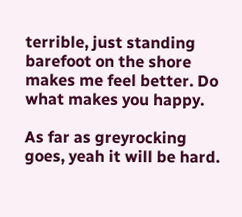terrible, just standing barefoot on the shore makes me feel better. Do what makes you happy.

As far as greyrocking goes, yeah it will be hard.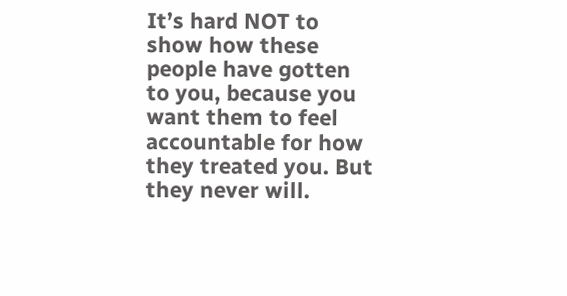It’s hard NOT to show how these people have gotten to you, because you want them to feel accountable for how they treated you. But they never will.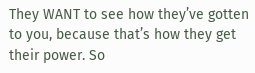They WANT to see how they’ve gotten to you, because that’s how they get their power. So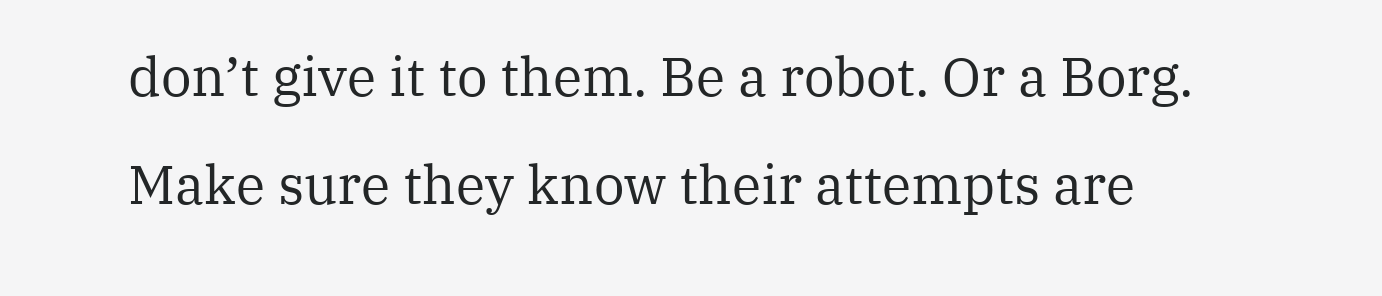don’t give it to them. Be a robot. Or a Borg. Make sure they know their attempts are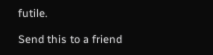futile.

Send this to a friend